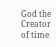God the Creator of time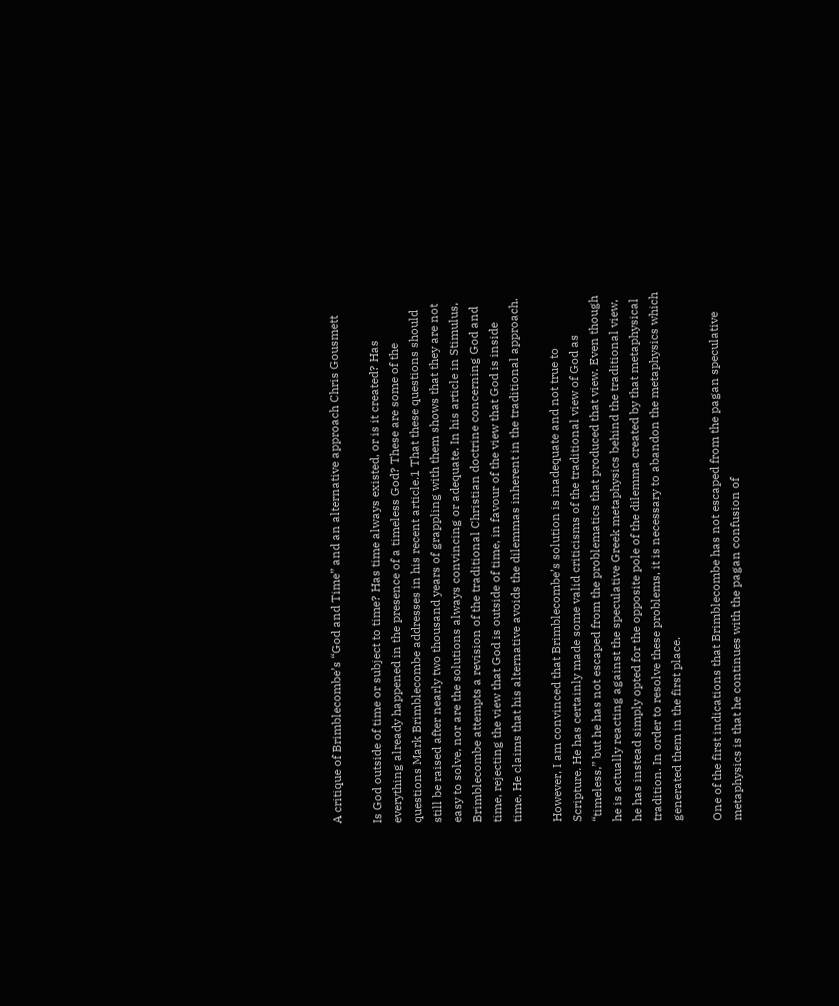A critique of Brimblecombe’s “God and Time” and an alternative approach Chris Gousmett

Is God outside of time or subject to time? Has time always existed, or is it created? Has everything already happened in the presence of a timeless God? These are some of the questions Mark Brimblecombe addresses in his recent article.1 That these questions should still be raised after nearly two thousand years of grappling with them shows that they are not easy to solve, nor are the solutions always convincing or adequate. In his article in Stimulus, Brimblecombe attempts a revision of the traditional Christian doctrine concerning God and time, rejecting the view that God is outside of time, in favour of the view that God is inside time. He claims that his alternative avoids the dilemmas inherent in the traditional approach.

However, I am convinced that Brimblecombe’s solution is inadequate and not true to Scripture. He has certainly made some valid criticisms of the traditional view of God as “timeless,” but he has not escaped from the problematics that produced that view. Even though he is actually reacting against the speculative Greek metaphysics behind the traditional view, he has instead simply opted for the opposite pole of the dilemma created by that metaphysical tradition. In order to resolve these problems, it is necessary to abandon the metaphysics which generated them in the first place.

One of the first indications that Brimblecombe has not escaped from the pagan speculative metaphysics is that he continues with the pagan confusion of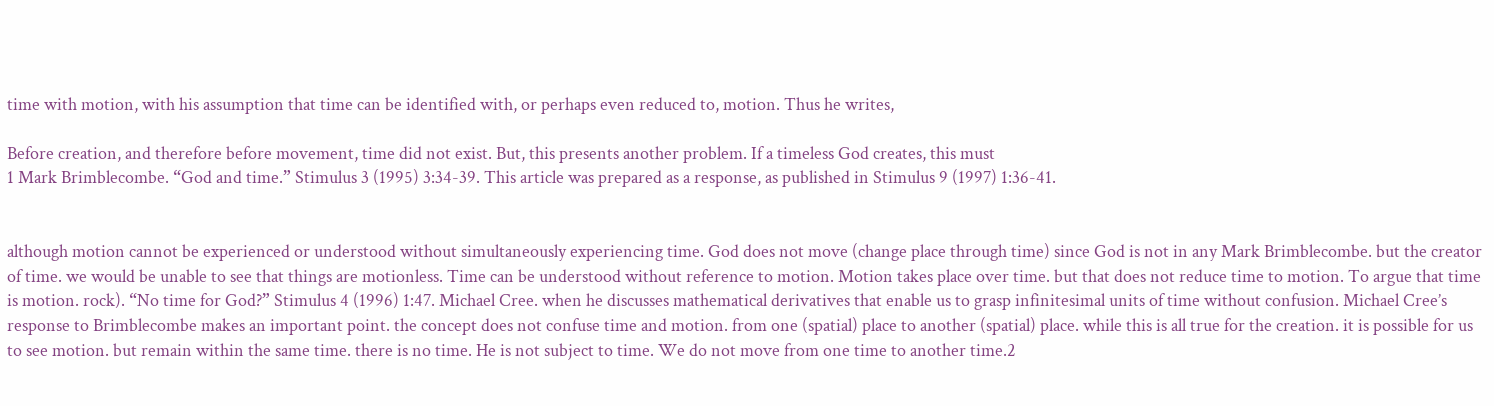time with motion, with his assumption that time can be identified with, or perhaps even reduced to, motion. Thus he writes,

Before creation, and therefore before movement, time did not exist. But, this presents another problem. If a timeless God creates, this must
1 Mark Brimblecombe. “God and time.” Stimulus 3 (1995) 3:34-39. This article was prepared as a response, as published in Stimulus 9 (1997) 1:36-41.


although motion cannot be experienced or understood without simultaneously experiencing time. God does not move (change place through time) since God is not in any Mark Brimblecombe. but the creator of time. we would be unable to see that things are motionless. Time can be understood without reference to motion. Motion takes place over time. but that does not reduce time to motion. To argue that time is motion. rock). “No time for God?” Stimulus 4 (1996) 1:47. Michael Cree. when he discusses mathematical derivatives that enable us to grasp infinitesimal units of time without confusion. Michael Cree’s response to Brimblecombe makes an important point. the concept does not confuse time and motion. from one (spatial) place to another (spatial) place. while this is all true for the creation. it is possible for us to see motion. but remain within the same time. there is no time. He is not subject to time. We do not move from one time to another time.2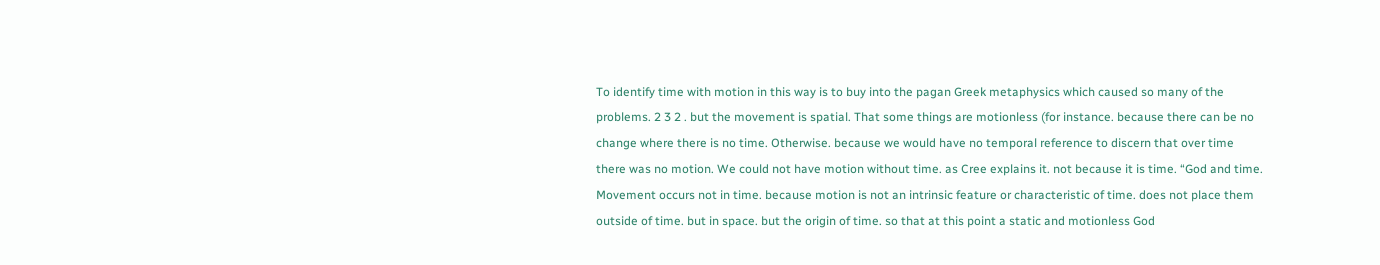To identify time with motion in this way is to buy into the pagan Greek metaphysics which caused so many of the problems. 2 3 2 . but the movement is spatial. That some things are motionless (for instance. because there can be no change where there is no time. Otherwise. because we would have no temporal reference to discern that over time there was no motion. We could not have motion without time. as Cree explains it. not because it is time. “God and time. Movement occurs not in time. because motion is not an intrinsic feature or characteristic of time. does not place them outside of time. but in space. but the origin of time. so that at this point a static and motionless God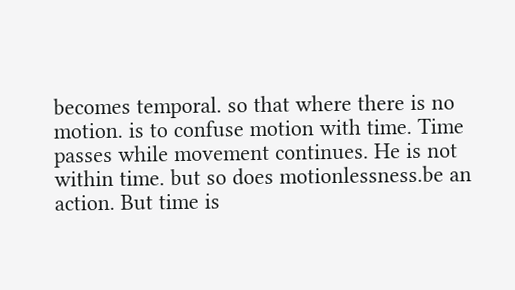becomes temporal. so that where there is no motion. is to confuse motion with time. Time passes while movement continues. He is not within time. but so does motionlessness.be an action. But time is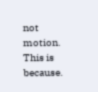not motion. This is because.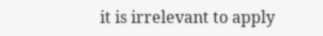it is irrelevant to apply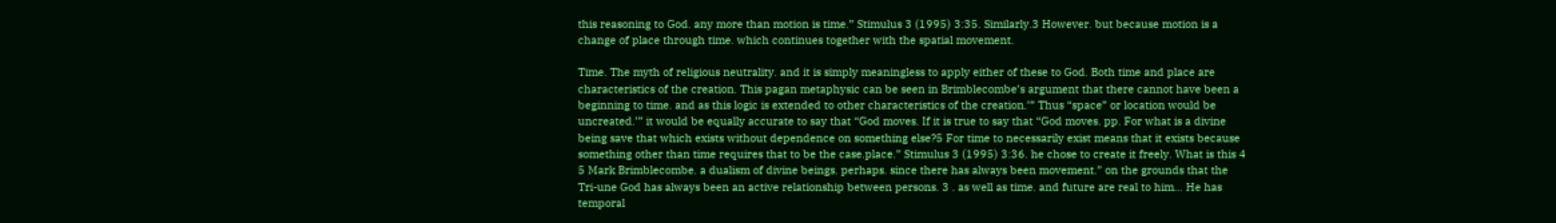this reasoning to God. any more than motion is time.” Stimulus 3 (1995) 3:35. Similarly.3 However. but because motion is a change of place through time. which continues together with the spatial movement.

Time. The myth of religious neutrality. and it is simply meaningless to apply either of these to God. Both time and place are characteristics of the creation. This pagan metaphysic can be seen in Brimblecombe’s argument that there cannot have been a beginning to time. and as this logic is extended to other characteristics of the creation.’” Thus “space” or location would be uncreated.’” it would be equally accurate to say that “God moves. If it is true to say that “God moves. pp. For what is a divine being save that which exists without dependence on something else?5 For time to necessarily exist means that it exists because something other than time requires that to be the case.place.” Stimulus 3 (1995) 3:36. he chose to create it freely. What is this 4 5 Mark Brimblecombe. a dualism of divine beings. perhaps. since there has always been movement.” on the grounds that the Tri-une God has always been an active relationship between persons. 3 . as well as time. and future are real to him… He has temporal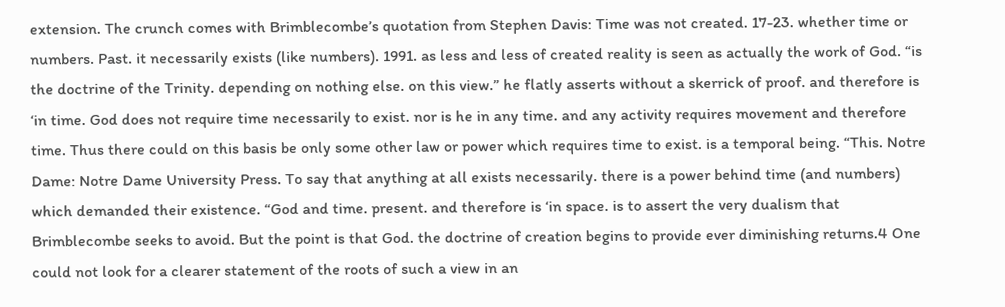extension. The crunch comes with Brimblecombe’s quotation from Stephen Davis: Time was not created. 17-23. whether time or numbers. Past. it necessarily exists (like numbers). 1991. as less and less of created reality is seen as actually the work of God. “is the doctrine of the Trinity. depending on nothing else. on this view.” he flatly asserts without a skerrick of proof. and therefore is ‘in time. God does not require time necessarily to exist. nor is he in any time. and any activity requires movement and therefore time. Thus there could on this basis be only some other law or power which requires time to exist. is a temporal being. “This. Notre Dame: Notre Dame University Press. To say that anything at all exists necessarily. there is a power behind time (and numbers) which demanded their existence. “God and time. present. and therefore is ‘in space. is to assert the very dualism that Brimblecombe seeks to avoid. But the point is that God. the doctrine of creation begins to provide ever diminishing returns.4 One could not look for a clearer statement of the roots of such a view in an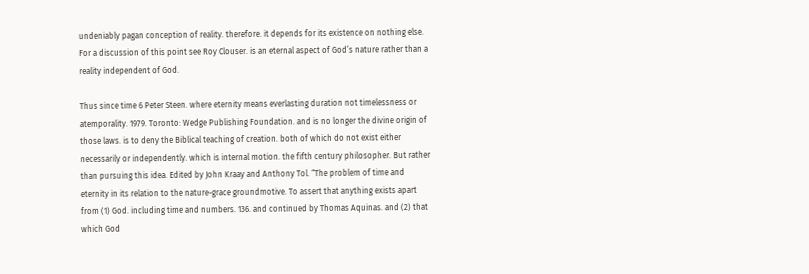undeniably pagan conception of reality. therefore. it depends for its existence on nothing else. For a discussion of this point see Roy Clouser. is an eternal aspect of God’s nature rather than a reality independent of God.

Thus since time 6 Peter Steen. where eternity means everlasting duration not timelessness or atemporality. 1979. Toronto: Wedge Publishing Foundation. and is no longer the divine origin of those laws. is to deny the Biblical teaching of creation. both of which do not exist either necessarily or independently. which is internal motion. the fifth century philosopher. But rather than pursuing this idea. Edited by John Kraay and Anthony Tol. “The problem of time and eternity in its relation to the nature-grace groundmotive. To assert that anything exists apart from (1) God. including time and numbers. 136. and continued by Thomas Aquinas. and (2) that which God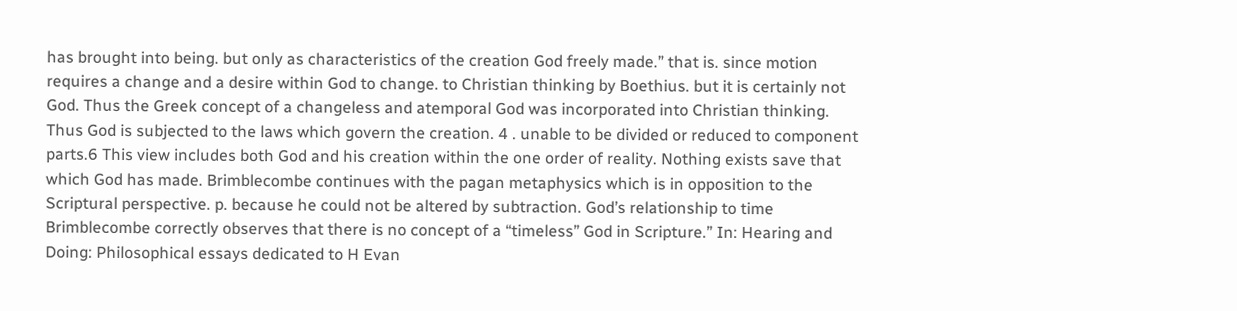has brought into being. but only as characteristics of the creation God freely made.” that is. since motion requires a change and a desire within God to change. to Christian thinking by Boethius. but it is certainly not God. Thus the Greek concept of a changeless and atemporal God was incorporated into Christian thinking. Thus God is subjected to the laws which govern the creation. 4 . unable to be divided or reduced to component parts.6 This view includes both God and his creation within the one order of reality. Nothing exists save that which God has made. Brimblecombe continues with the pagan metaphysics which is in opposition to the Scriptural perspective. p. because he could not be altered by subtraction. God’s relationship to time Brimblecombe correctly observes that there is no concept of a “timeless” God in Scripture.” In: Hearing and Doing: Philosophical essays dedicated to H Evan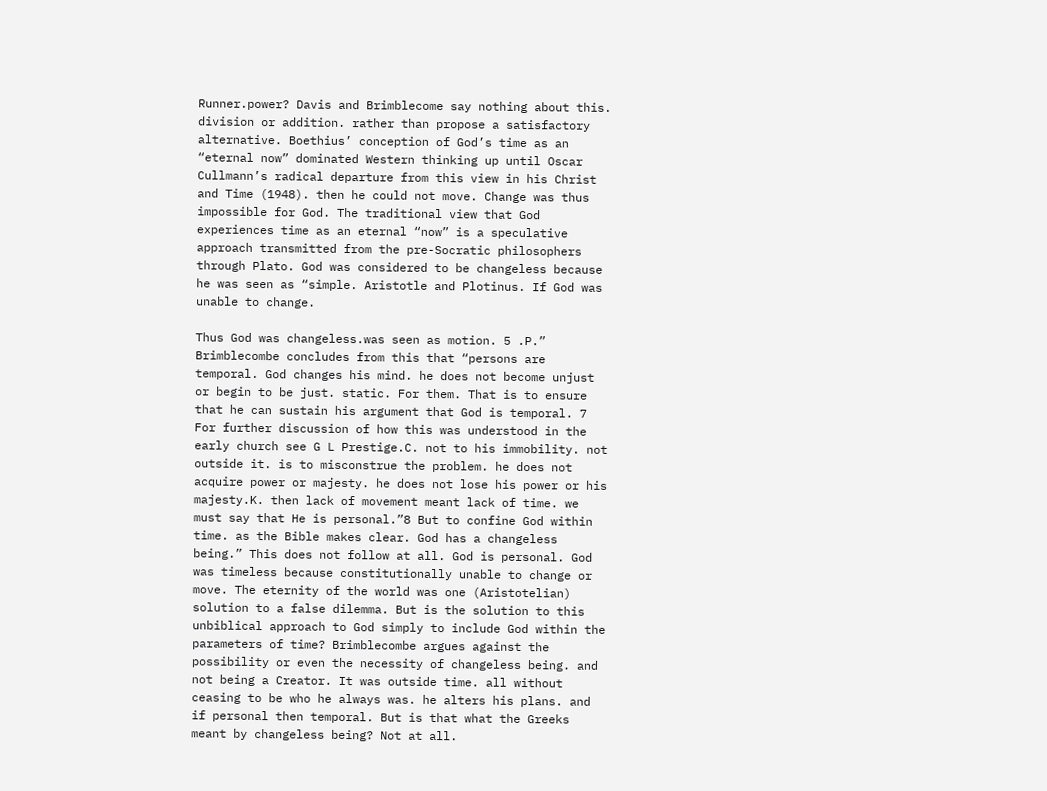Runner.power? Davis and Brimblecome say nothing about this. division or addition. rather than propose a satisfactory alternative. Boethius’ conception of God’s time as an “eternal now” dominated Western thinking up until Oscar Cullmann’s radical departure from this view in his Christ and Time (1948). then he could not move. Change was thus impossible for God. The traditional view that God experiences time as an eternal “now” is a speculative approach transmitted from the pre-Socratic philosophers through Plato. God was considered to be changeless because he was seen as “simple. Aristotle and Plotinus. If God was unable to change.

Thus God was changeless.was seen as motion. 5 .P.” Brimblecombe concludes from this that “persons are temporal. God changes his mind. he does not become unjust or begin to be just. static. For them. That is to ensure that he can sustain his argument that God is temporal. 7 For further discussion of how this was understood in the early church see G L Prestige.C. not to his immobility. not outside it. is to misconstrue the problem. he does not acquire power or majesty. he does not lose his power or his majesty.K. then lack of movement meant lack of time. we must say that He is personal.”8 But to confine God within time. as the Bible makes clear. God has a changeless being.” This does not follow at all. God is personal. God was timeless because constitutionally unable to change or move. The eternity of the world was one (Aristotelian) solution to a false dilemma. But is the solution to this unbiblical approach to God simply to include God within the parameters of time? Brimblecombe argues against the possibility or even the necessity of changeless being. and not being a Creator. It was outside time. all without ceasing to be who he always was. he alters his plans. and if personal then temporal. But is that what the Greeks meant by changeless being? Not at all.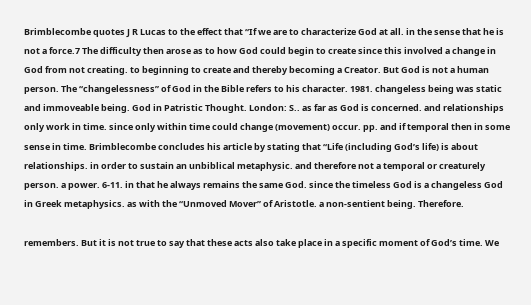Brimblecombe quotes J R Lucas to the effect that “If we are to characterize God at all. in the sense that he is not a force.7 The difficulty then arose as to how God could begin to create since this involved a change in God from not creating. to beginning to create and thereby becoming a Creator. But God is not a human person. The “changelessness” of God in the Bible refers to his character. 1981. changeless being was static and immoveable being. God in Patristic Thought. London: S.. as far as God is concerned. and relationships only work in time. since only within time could change (movement) occur. pp. and if temporal then in some sense in time. Brimblecombe concludes his article by stating that “Life (including God’s life) is about relationships. in order to sustain an unbiblical metaphysic. and therefore not a temporal or creaturely person. a power. 6-11. in that he always remains the same God. since the timeless God is a changeless God in Greek metaphysics. as with the “Unmoved Mover” of Aristotle. a non-sentient being. Therefore.

remembers. But it is not true to say that these acts also take place in a specific moment of God’s time. We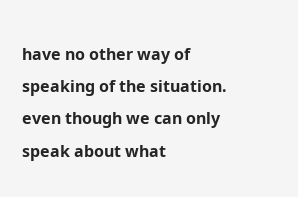have no other way of speaking of the situation. even though we can only speak about what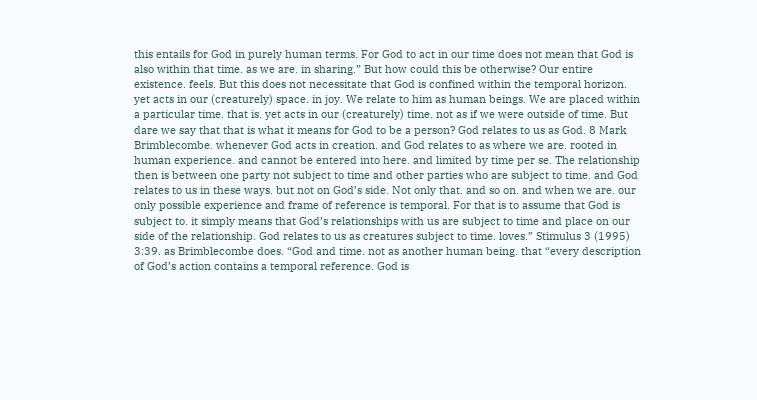this entails for God in purely human terms. For God to act in our time does not mean that God is also within that time. as we are. in sharing.” But how could this be otherwise? Our entire existence. feels. But this does not necessitate that God is confined within the temporal horizon. yet acts in our (creaturely) space. in joy. We relate to him as human beings. We are placed within a particular time. that is. yet acts in our (creaturely) time. not as if we were outside of time. But dare we say that that is what it means for God to be a person? God relates to us as God. 8 Mark Brimblecombe. whenever God acts in creation. and God relates to as where we are. rooted in human experience. and cannot be entered into here. and limited by time per se. The relationship then is between one party not subject to time and other parties who are subject to time. and God relates to us in these ways. but not on God’s side. Not only that. and so on. and when we are. our only possible experience and frame of reference is temporal. For that is to assume that God is subject to. it simply means that God’s relationships with us are subject to time and place on our side of the relationship. God relates to us as creatures subject to time. loves.” Stimulus 3 (1995) 3:39. as Brimblecombe does. “God and time. not as another human being. that “every description of God’s action contains a temporal reference. God is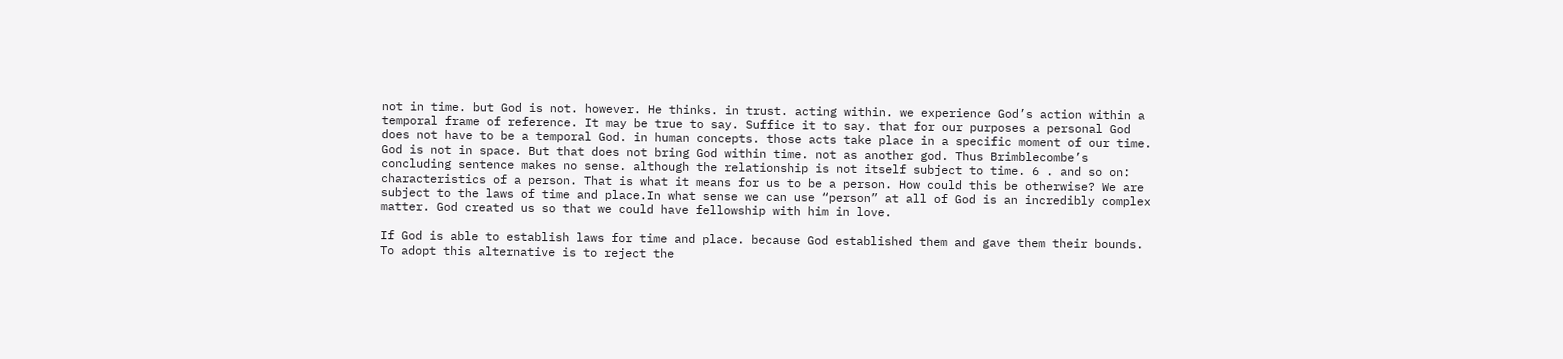not in time. but God is not. however. He thinks. in trust. acting within. we experience God’s action within a temporal frame of reference. It may be true to say. Suffice it to say. that for our purposes a personal God does not have to be a temporal God. in human concepts. those acts take place in a specific moment of our time. God is not in space. But that does not bring God within time. not as another god. Thus Brimblecombe’s concluding sentence makes no sense. although the relationship is not itself subject to time. 6 . and so on: characteristics of a person. That is what it means for us to be a person. How could this be otherwise? We are subject to the laws of time and place.In what sense we can use “person” at all of God is an incredibly complex matter. God created us so that we could have fellowship with him in love.

If God is able to establish laws for time and place. because God established them and gave them their bounds. To adopt this alternative is to reject the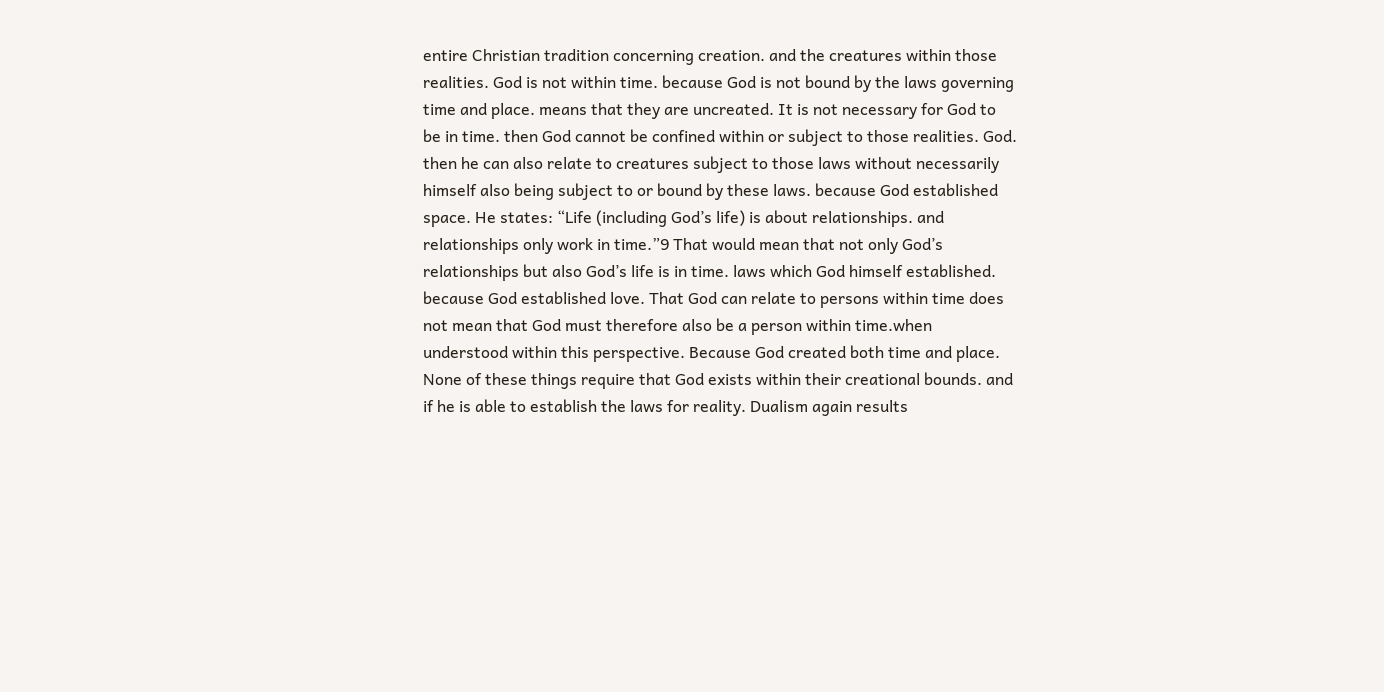entire Christian tradition concerning creation. and the creatures within those realities. God is not within time. because God is not bound by the laws governing time and place. means that they are uncreated. It is not necessary for God to be in time. then God cannot be confined within or subject to those realities. God. then he can also relate to creatures subject to those laws without necessarily himself also being subject to or bound by these laws. because God established space. He states: “Life (including God’s life) is about relationships. and relationships only work in time.”9 That would mean that not only God’s relationships but also God’s life is in time. laws which God himself established. because God established love. That God can relate to persons within time does not mean that God must therefore also be a person within time.when understood within this perspective. Because God created both time and place. None of these things require that God exists within their creational bounds. and if he is able to establish the laws for reality. Dualism again results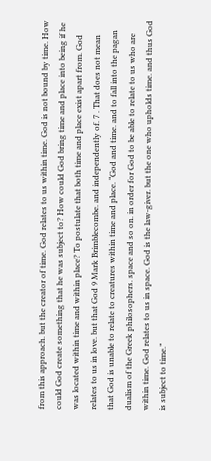from this approach. but the creator of time. God relates to us within time. God is not bound by time. How could God create something that he was subject to? How could God bring time and place into being if he was located within time and within place? To postulate that both time and place exist apart from. God relates to us in love. but that God 9 Mark Brimblecombe. and independently of. 7 . That does not mean that God is unable to relate to creatures within time and place. “God and time. and to fall into the pagan dualism of the Greek philosophers. space and so on. in order for God to be able to relate to us who are within time. God relates to us in space. God is the law-giver. but the one who upholds time. and thus God is subject to time.”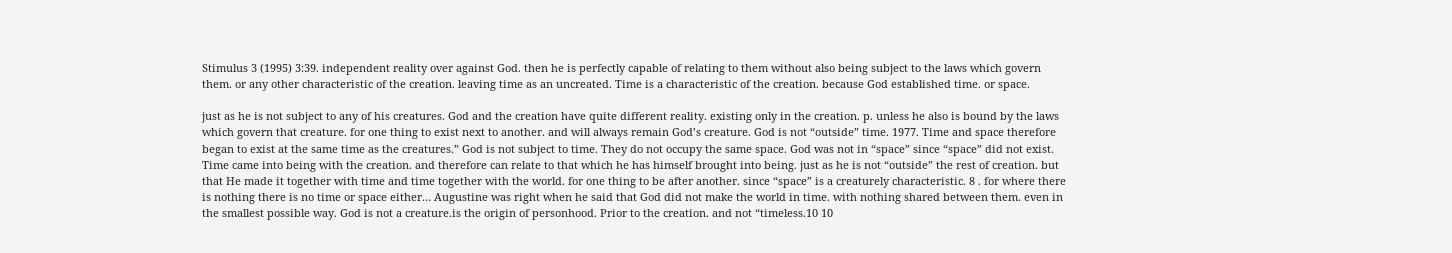Stimulus 3 (1995) 3:39. independent reality over against God. then he is perfectly capable of relating to them without also being subject to the laws which govern them. or any other characteristic of the creation. leaving time as an uncreated. Time is a characteristic of the creation. because God established time. or space.

just as he is not subject to any of his creatures. God and the creation have quite different reality. existing only in the creation. p. unless he also is bound by the laws which govern that creature. for one thing to exist next to another. and will always remain God’s creature. God is not “outside” time. 1977. Time and space therefore began to exist at the same time as the creatures.” God is not subject to time. They do not occupy the same space. God was not in “space” since “space” did not exist. Time came into being with the creation. and therefore can relate to that which he has himself brought into being. just as he is not “outside” the rest of creation. but that He made it together with time and time together with the world. for one thing to be after another. since “space” is a creaturely characteristic. 8 . for where there is nothing there is no time or space either… Augustine was right when he said that God did not make the world in time. with nothing shared between them. even in the smallest possible way. God is not a creature.is the origin of personhood. Prior to the creation. and not “timeless.10 10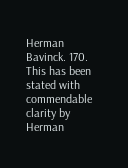Herman Bavinck. 170. This has been stated with commendable clarity by Herman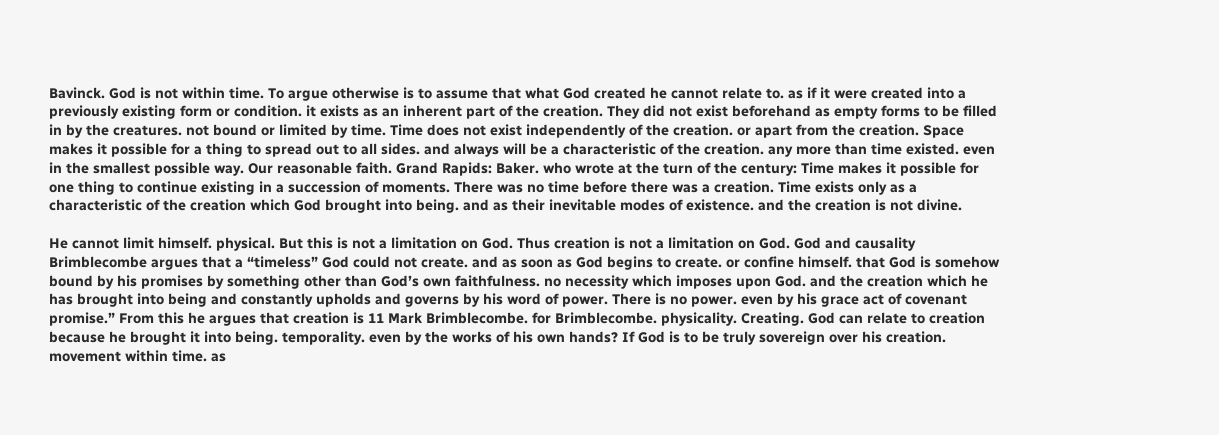Bavinck. God is not within time. To argue otherwise is to assume that what God created he cannot relate to. as if it were created into a previously existing form or condition. it exists as an inherent part of the creation. They did not exist beforehand as empty forms to be filled in by the creatures. not bound or limited by time. Time does not exist independently of the creation. or apart from the creation. Space makes it possible for a thing to spread out to all sides. and always will be a characteristic of the creation. any more than time existed. even in the smallest possible way. Our reasonable faith. Grand Rapids: Baker. who wrote at the turn of the century: Time makes it possible for one thing to continue existing in a succession of moments. There was no time before there was a creation. Time exists only as a characteristic of the creation which God brought into being. and as their inevitable modes of existence. and the creation is not divine.

He cannot limit himself. physical. But this is not a limitation on God. Thus creation is not a limitation on God. God and causality Brimblecombe argues that a “timeless” God could not create. and as soon as God begins to create. or confine himself. that God is somehow bound by his promises by something other than God’s own faithfulness. no necessity which imposes upon God. and the creation which he has brought into being and constantly upholds and governs by his word of power. There is no power. even by his grace act of covenant promise.” From this he argues that creation is 11 Mark Brimblecombe. for Brimblecombe. physicality. Creating. God can relate to creation because he brought it into being. temporality. even by the works of his own hands? If God is to be truly sovereign over his creation. movement within time. as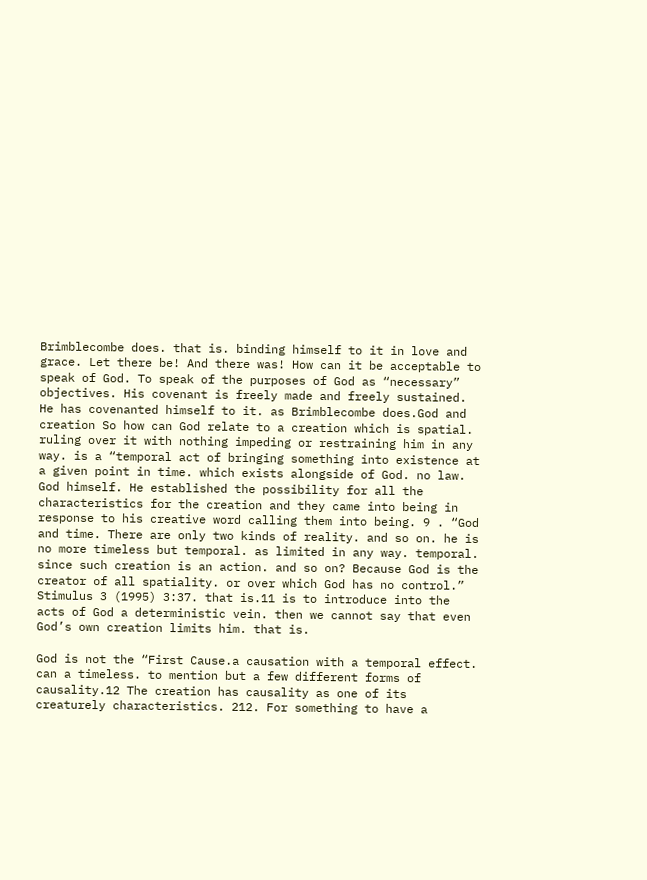Brimblecombe does. that is. binding himself to it in love and grace. Let there be! And there was! How can it be acceptable to speak of God. To speak of the purposes of God as “necessary” objectives. His covenant is freely made and freely sustained. He has covenanted himself to it. as Brimblecombe does.God and creation So how can God relate to a creation which is spatial. ruling over it with nothing impeding or restraining him in any way. is a “temporal act of bringing something into existence at a given point in time. which exists alongside of God. no law. God himself. He established the possibility for all the characteristics for the creation and they came into being in response to his creative word calling them into being. 9 . “God and time. There are only two kinds of reality. and so on. he is no more timeless but temporal. as limited in any way. temporal. since such creation is an action. and so on? Because God is the creator of all spatiality. or over which God has no control.” Stimulus 3 (1995) 3:37. that is.11 is to introduce into the acts of God a deterministic vein. then we cannot say that even God’s own creation limits him. that is.

God is not the “First Cause.a causation with a temporal effect. can a timeless. to mention but a few different forms of causality.12 The creation has causality as one of its creaturely characteristics. 212. For something to have a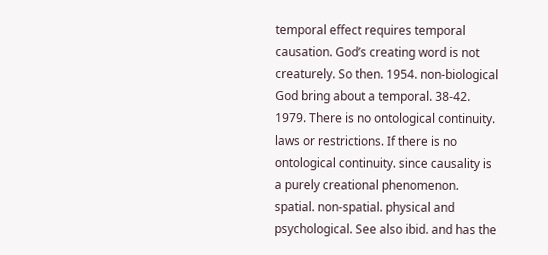temporal effect requires temporal causation. God’s creating word is not creaturely. So then. 1954. non-biological God bring about a temporal. 38-42. 1979. There is no ontological continuity. laws or restrictions. If there is no ontological continuity. since causality is a purely creational phenomenon. spatial. non-spatial. physical and psychological. See also ibid. and has the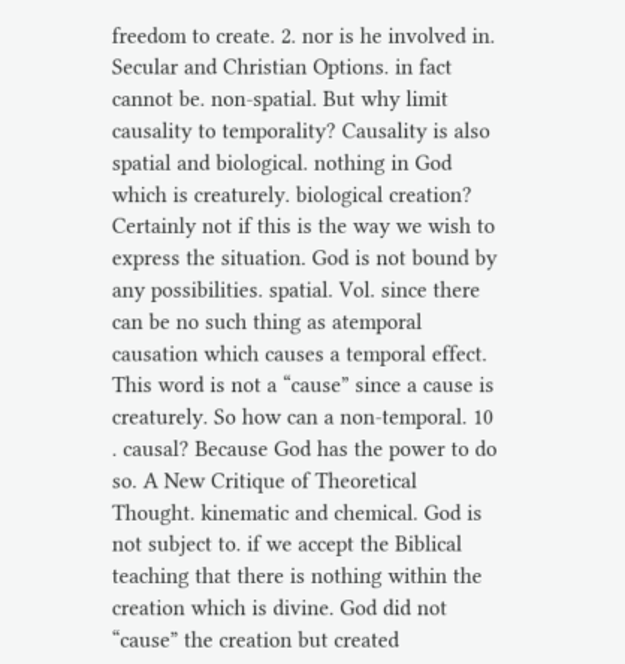freedom to create. 2. nor is he involved in. Secular and Christian Options. in fact cannot be. non-spatial. But why limit causality to temporality? Causality is also spatial and biological. nothing in God which is creaturely. biological creation? Certainly not if this is the way we wish to express the situation. God is not bound by any possibilities. spatial. Vol. since there can be no such thing as atemporal causation which causes a temporal effect. This word is not a “cause” since a cause is creaturely. So how can a non-temporal. 10 . causal? Because God has the power to do so. A New Critique of Theoretical Thought. kinematic and chemical. God is not subject to. if we accept the Biblical teaching that there is nothing within the creation which is divine. God did not “cause” the creation but created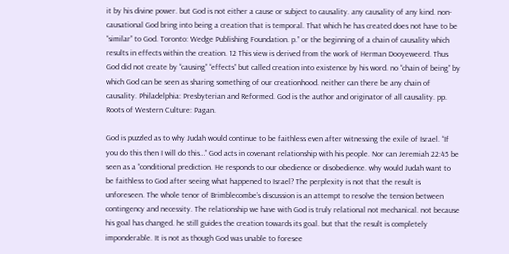it by his divine power. but God is not either a cause or subject to causality. any causality of any kind. non-causational God bring into being a creation that is temporal. That which he has created does not have to be “similar” to God. Toronto: Wedge Publishing Foundation. p.” or the beginning of a chain of causality which results in effects within the creation. 12 This view is derived from the work of Herman Dooyeweerd. Thus God did not create by “causing” “effects” but called creation into existence by his word. no “chain of being” by which God can be seen as sharing something of our creationhood. neither can there be any chain of causality. Philadelphia: Presbyterian and Reformed. God is the author and originator of all causality. pp. Roots of Western Culture: Pagan.

God is puzzled as to why Judah would continue to be faithless even after witnessing the exile of Israel. “If you do this then I will do this…” God acts in covenant relationship with his people. Nor can Jeremiah 22:45 be seen as a “conditional prediction. He responds to our obedience or disobedience. why would Judah want to be faithless to God after seeing what happened to Israel? The perplexity is not that the result is unforeseen. The whole tenor of Brimblecombe’s discussion is an attempt to resolve the tension between contingency and necessity. The relationship we have with God is truly relational not mechanical. not because his goal has changed. he still guides the creation towards its goal. but that the result is completely imponderable. It is not as though God was unable to foresee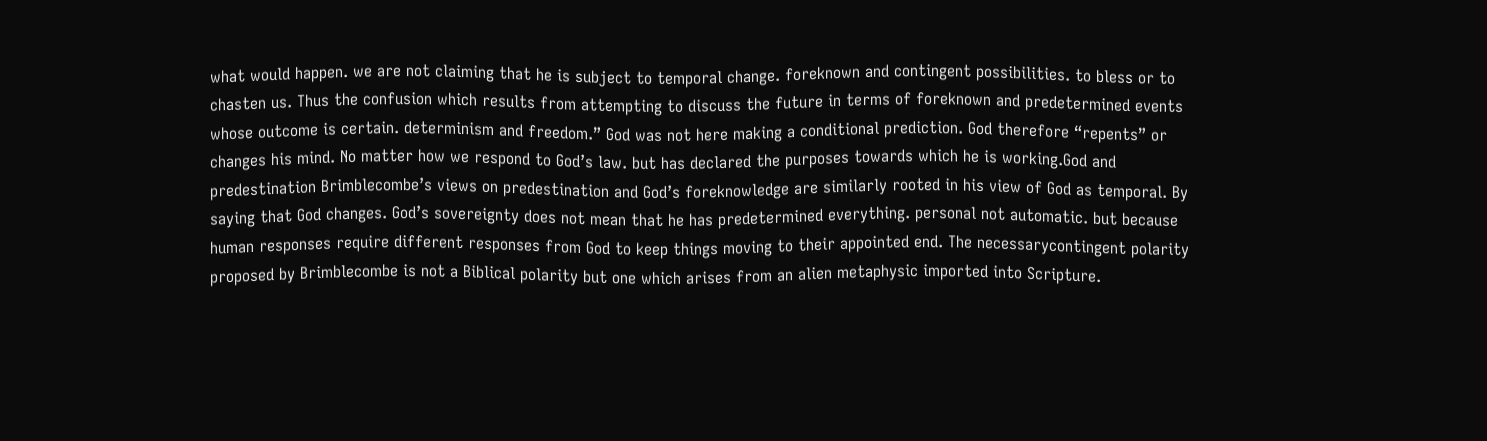what would happen. we are not claiming that he is subject to temporal change. foreknown and contingent possibilities. to bless or to chasten us. Thus the confusion which results from attempting to discuss the future in terms of foreknown and predetermined events whose outcome is certain. determinism and freedom.” God was not here making a conditional prediction. God therefore “repents” or changes his mind. No matter how we respond to God’s law. but has declared the purposes towards which he is working.God and predestination Brimblecombe’s views on predestination and God’s foreknowledge are similarly rooted in his view of God as temporal. By saying that God changes. God’s sovereignty does not mean that he has predetermined everything. personal not automatic. but because human responses require different responses from God to keep things moving to their appointed end. The necessarycontingent polarity proposed by Brimblecombe is not a Biblical polarity but one which arises from an alien metaphysic imported into Scripture.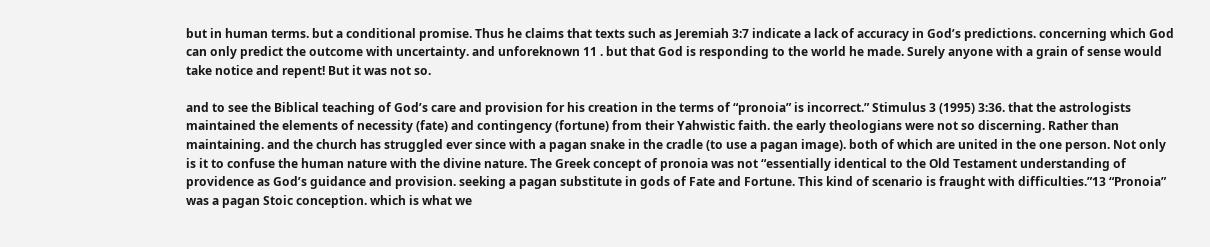but in human terms. but a conditional promise. Thus he claims that texts such as Jeremiah 3:7 indicate a lack of accuracy in God’s predictions. concerning which God can only predict the outcome with uncertainty. and unforeknown 11 . but that God is responding to the world he made. Surely anyone with a grain of sense would take notice and repent! But it was not so.

and to see the Biblical teaching of God’s care and provision for his creation in the terms of “pronoia” is incorrect.” Stimulus 3 (1995) 3:36. that the astrologists maintained the elements of necessity (fate) and contingency (fortune) from their Yahwistic faith. the early theologians were not so discerning. Rather than maintaining. and the church has struggled ever since with a pagan snake in the cradle (to use a pagan image). both of which are united in the one person. Not only is it to confuse the human nature with the divine nature. The Greek concept of pronoia was not “essentially identical to the Old Testament understanding of providence as God’s guidance and provision. seeking a pagan substitute in gods of Fate and Fortune. This kind of scenario is fraught with difficulties.”13 “Pronoia” was a pagan Stoic conception. which is what we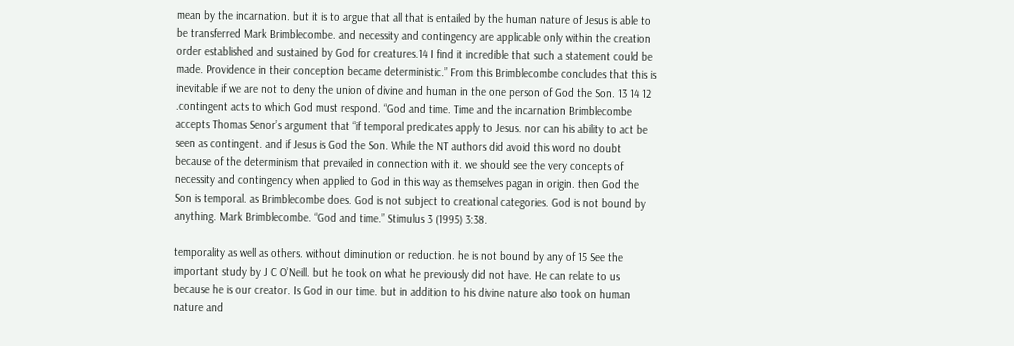mean by the incarnation. but it is to argue that all that is entailed by the human nature of Jesus is able to be transferred Mark Brimblecombe. and necessity and contingency are applicable only within the creation order established and sustained by God for creatures.14 I find it incredible that such a statement could be made. Providence in their conception became deterministic.” From this Brimblecombe concludes that this is inevitable if we are not to deny the union of divine and human in the one person of God the Son. 13 14 12 .contingent acts to which God must respond. “God and time. Time and the incarnation Brimblecombe accepts Thomas Senor’s argument that “if temporal predicates apply to Jesus. nor can his ability to act be seen as contingent. and if Jesus is God the Son. While the NT authors did avoid this word no doubt because of the determinism that prevailed in connection with it. we should see the very concepts of necessity and contingency when applied to God in this way as themselves pagan in origin. then God the Son is temporal. as Brimblecombe does. God is not subject to creational categories. God is not bound by anything. Mark Brimblecombe. “God and time.” Stimulus 3 (1995) 3:38.

temporality as well as others. without diminution or reduction. he is not bound by any of 15 See the important study by J C O’Neill. but he took on what he previously did not have. He can relate to us because he is our creator. Is God in our time. but in addition to his divine nature also took on human nature and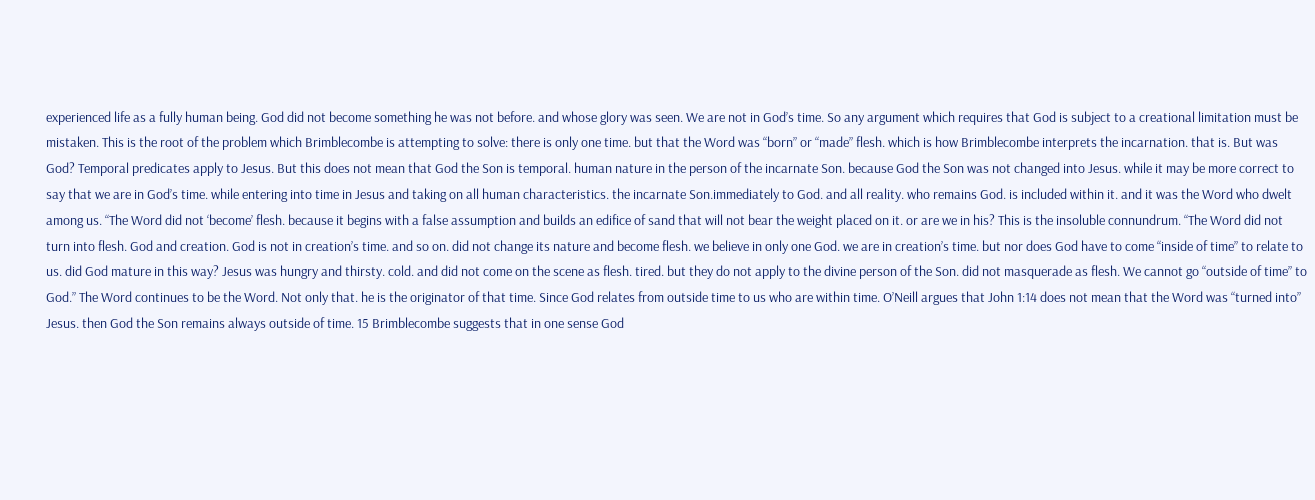experienced life as a fully human being. God did not become something he was not before. and whose glory was seen. We are not in God’s time. So any argument which requires that God is subject to a creational limitation must be mistaken. This is the root of the problem which Brimblecombe is attempting to solve: there is only one time. but that the Word was “born” or “made” flesh. which is how Brimblecombe interprets the incarnation. that is. But was God? Temporal predicates apply to Jesus. But this does not mean that God the Son is temporal. human nature in the person of the incarnate Son. because God the Son was not changed into Jesus. while it may be more correct to say that we are in God’s time. while entering into time in Jesus and taking on all human characteristics. the incarnate Son.immediately to God. and all reality. who remains God. is included within it. and it was the Word who dwelt among us. “The Word did not ‘become’ flesh. because it begins with a false assumption and builds an edifice of sand that will not bear the weight placed on it. or are we in his? This is the insoluble connundrum. “The Word did not turn into flesh. God and creation. God is not in creation’s time. and so on. did not change its nature and become flesh. we believe in only one God. we are in creation’s time. but nor does God have to come “inside of time” to relate to us. did God mature in this way? Jesus was hungry and thirsty. cold. and did not come on the scene as flesh. tired. but they do not apply to the divine person of the Son. did not masquerade as flesh. We cannot go “outside of time” to God.” The Word continues to be the Word. Not only that. he is the originator of that time. Since God relates from outside time to us who are within time. O’Neill argues that John 1:14 does not mean that the Word was “turned into” Jesus. then God the Son remains always outside of time. 15 Brimblecombe suggests that in one sense God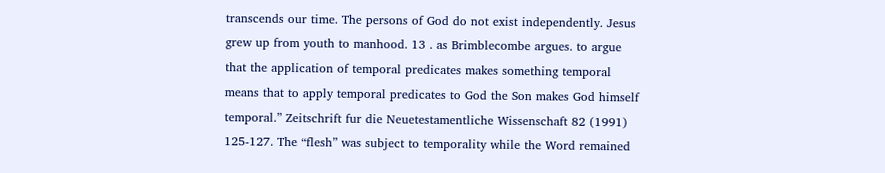transcends our time. The persons of God do not exist independently. Jesus grew up from youth to manhood. 13 . as Brimblecombe argues. to argue that the application of temporal predicates makes something temporal means that to apply temporal predicates to God the Son makes God himself temporal.” Zeitschrift fur die Neuetestamentliche Wissenschaft 82 (1991) 125-127. The “flesh” was subject to temporality while the Word remained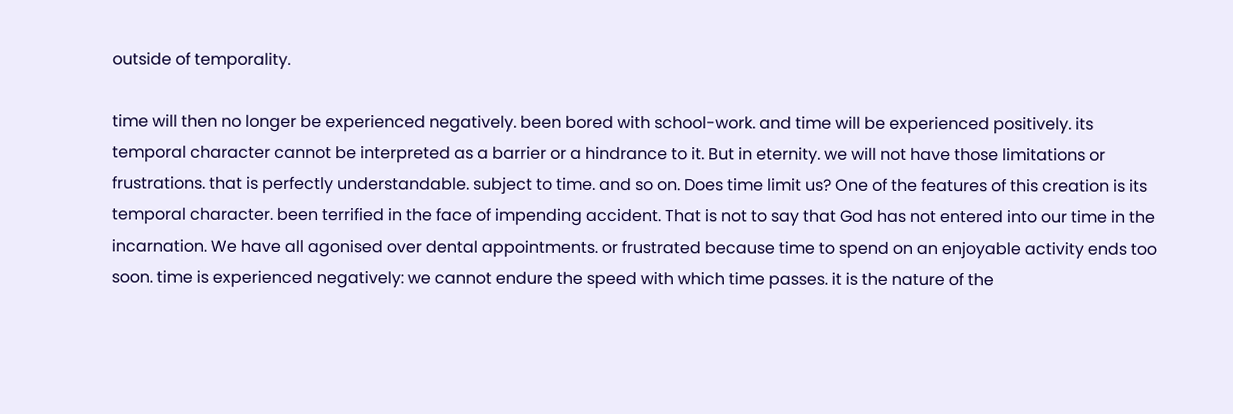outside of temporality.

time will then no longer be experienced negatively. been bored with school-work. and time will be experienced positively. its temporal character cannot be interpreted as a barrier or a hindrance to it. But in eternity. we will not have those limitations or frustrations. that is perfectly understandable. subject to time. and so on. Does time limit us? One of the features of this creation is its temporal character. been terrified in the face of impending accident. That is not to say that God has not entered into our time in the incarnation. We have all agonised over dental appointments. or frustrated because time to spend on an enjoyable activity ends too soon. time is experienced negatively: we cannot endure the speed with which time passes. it is the nature of the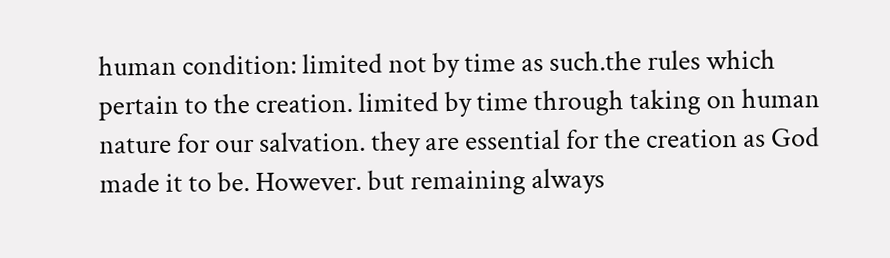human condition: limited not by time as such.the rules which pertain to the creation. limited by time through taking on human nature for our salvation. they are essential for the creation as God made it to be. However. but remaining always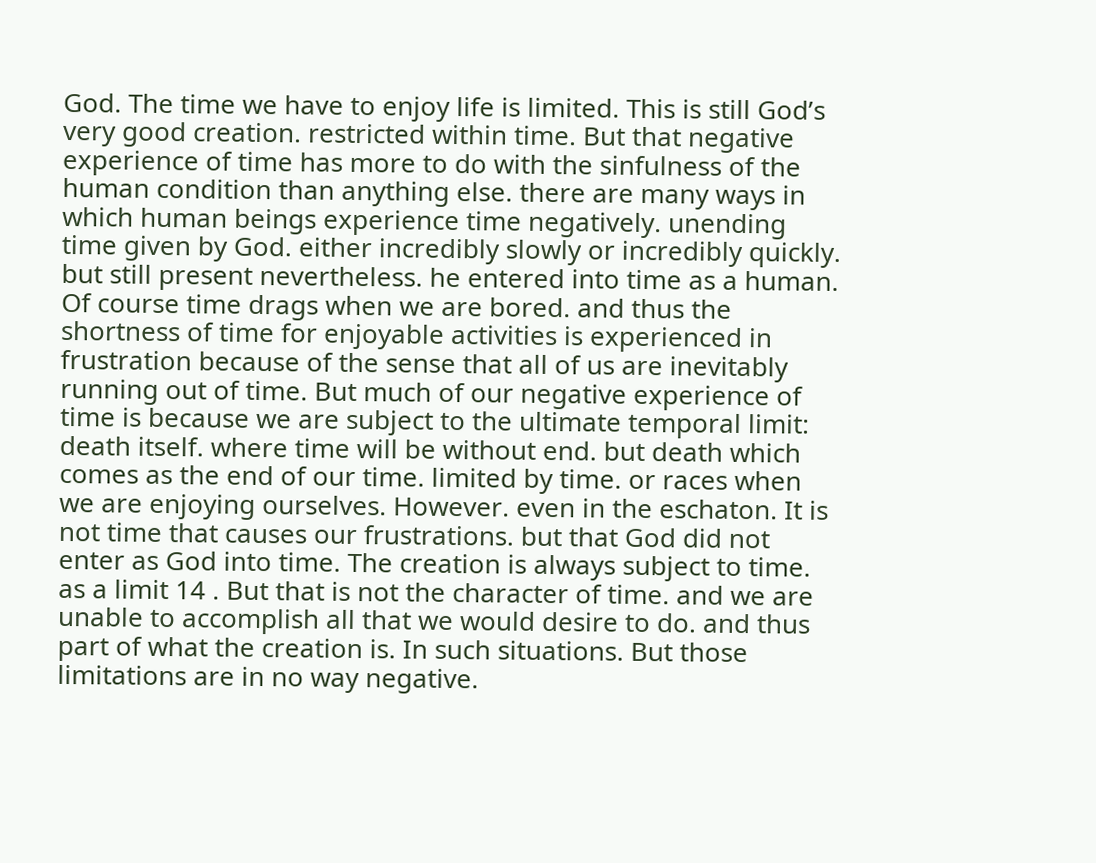God. The time we have to enjoy life is limited. This is still God’s very good creation. restricted within time. But that negative experience of time has more to do with the sinfulness of the human condition than anything else. there are many ways in which human beings experience time negatively. unending time given by God. either incredibly slowly or incredibly quickly. but still present nevertheless. he entered into time as a human. Of course time drags when we are bored. and thus the shortness of time for enjoyable activities is experienced in frustration because of the sense that all of us are inevitably running out of time. But much of our negative experience of time is because we are subject to the ultimate temporal limit: death itself. where time will be without end. but death which comes as the end of our time. limited by time. or races when we are enjoying ourselves. However. even in the eschaton. It is not time that causes our frustrations. but that God did not enter as God into time. The creation is always subject to time. as a limit 14 . But that is not the character of time. and we are unable to accomplish all that we would desire to do. and thus part of what the creation is. In such situations. But those limitations are in no way negative.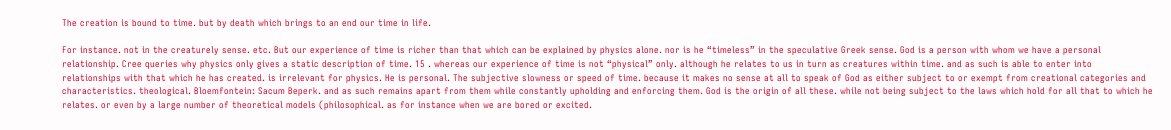The creation is bound to time. but by death which brings to an end our time in life.

For instance. not in the creaturely sense. etc. But our experience of time is richer than that which can be explained by physics alone. nor is he “timeless” in the speculative Greek sense. God is a person with whom we have a personal relationship. Cree queries why physics only gives a static description of time. 15 . whereas our experience of time is not “physical” only. although he relates to us in turn as creatures within time. and as such is able to enter into relationships with that which he has created. is irrelevant for physics. He is personal. The subjective slowness or speed of time. because it makes no sense at all to speak of God as either subject to or exempt from creational categories and characteristics. theological. Bloemfontein: Sacum Beperk. and as such remains apart from them while constantly upholding and enforcing them. God is the origin of all these. while not being subject to the laws which hold for all that to which he relates. or even by a large number of theoretical models (philosophical. as for instance when we are bored or excited.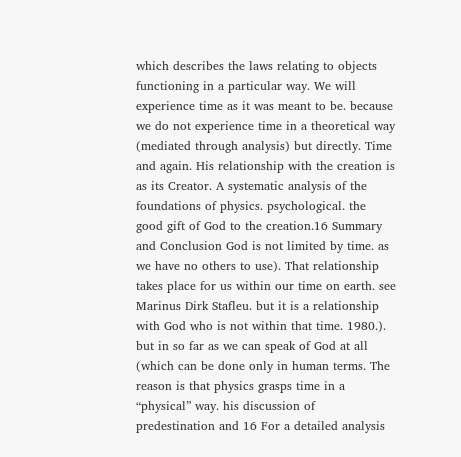which describes the laws relating to objects functioning in a particular way. We will experience time as it was meant to be. because we do not experience time in a theoretical way (mediated through analysis) but directly. Time and again. His relationship with the creation is as its Creator. A systematic analysis of the foundations of physics. psychological. the good gift of God to the creation.16 Summary and Conclusion God is not limited by time. as we have no others to use). That relationship takes place for us within our time on earth. see Marinus Dirk Stafleu. but it is a relationship with God who is not within that time. 1980.). but in so far as we can speak of God at all (which can be done only in human terms. The reason is that physics grasps time in a “physical” way. his discussion of predestination and 16 For a detailed analysis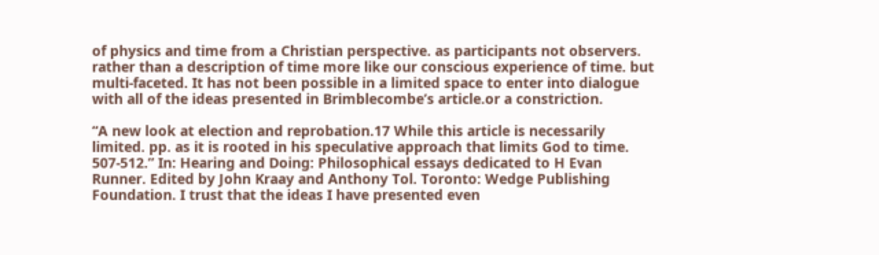of physics and time from a Christian perspective. as participants not observers. rather than a description of time more like our conscious experience of time. but multi-faceted. It has not been possible in a limited space to enter into dialogue with all of the ideas presented in Brimblecombe’s article.or a constriction.

“A new look at election and reprobation.17 While this article is necessarily limited. pp. as it is rooted in his speculative approach that limits God to time. 507-512.” In: Hearing and Doing: Philosophical essays dedicated to H Evan Runner. Edited by John Kraay and Anthony Tol. Toronto: Wedge Publishing Foundation. I trust that the ideas I have presented even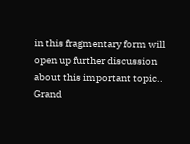in this fragmentary form will open up further discussion about this important topic.. Grand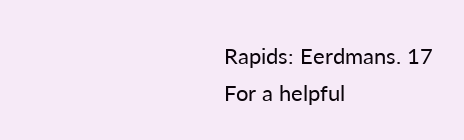Rapids: Eerdmans. 17 For a helpful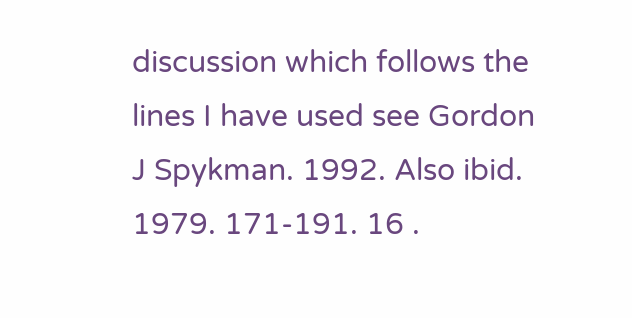discussion which follows the lines I have used see Gordon J Spykman. 1992. Also ibid. 1979. 171-191. 16 .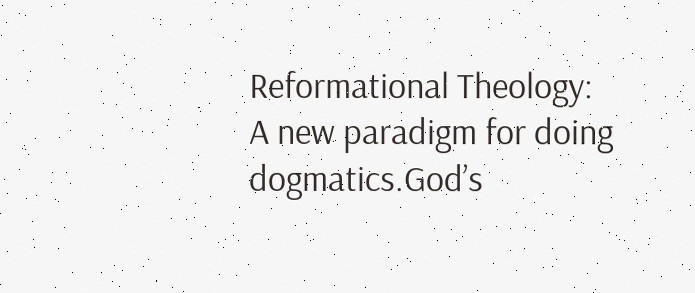Reformational Theology: A new paradigm for doing dogmatics.God’s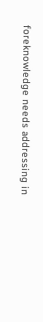foreknowledge needs addressing in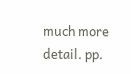much more detail. pp.